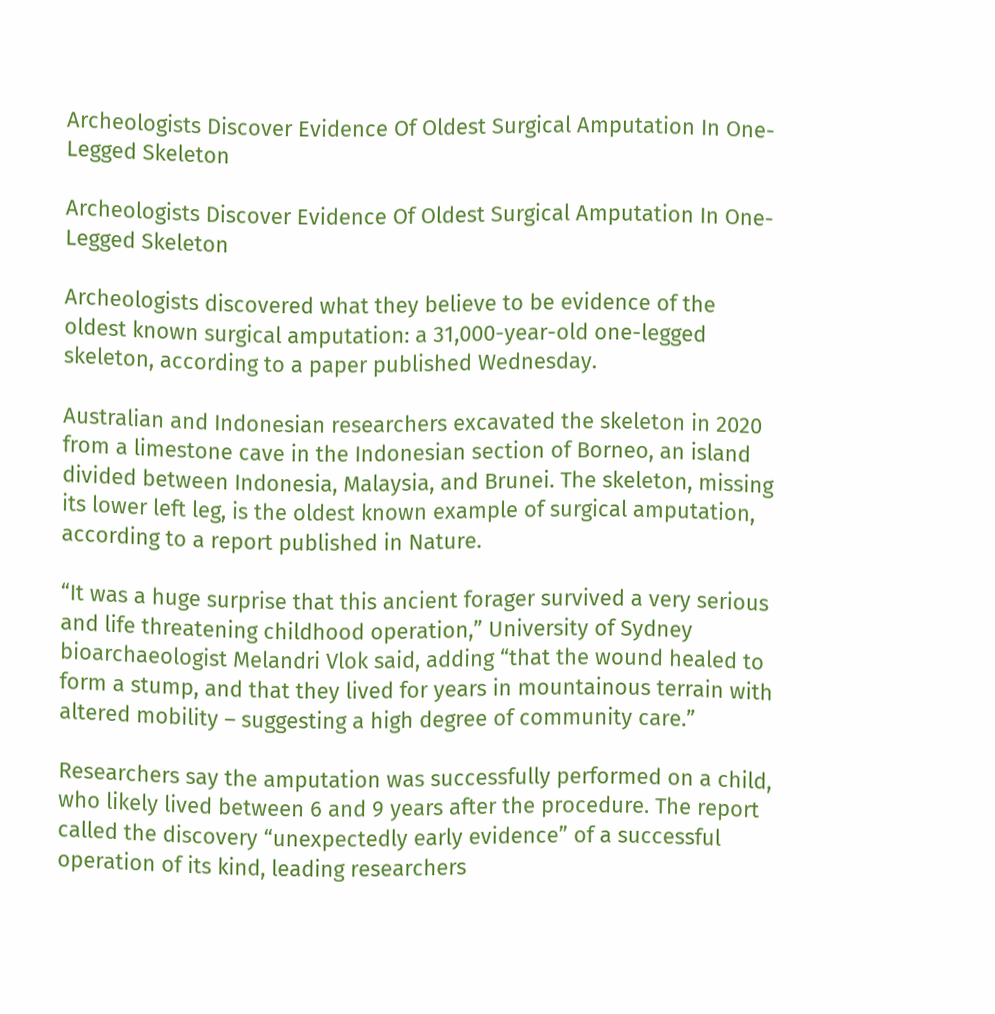Archeologists Discover Evidence Of Oldest Surgical Amputation In One-Legged Skeleton

Archeologists Discover Evidence Of Oldest Surgical Amputation In One-Legged Skeleton

Archeologists discovered what they believe to be evidence of the oldest known surgical amputation: a 31,000-year-old one-legged skeleton, according to a paper published Wednesday.

Australian and Indonesian researchers excavated the skeleton in 2020 from a limestone cave in the Indonesian section of Borneo, an island divided between Indonesia, Malaysia, and Brunei. The skeleton, missing its lower left leg, is the oldest known example of surgical amputation, according to a report published in Nature.

“It was a huge surprise that this ancient forager survived a very serious and life threatening childhood operation,” University of Sydney bioarchaeologist Melandri Vlok said, adding “that the wound healed to form a stump, and that they lived for years in mountainous terrain with altered mobility – suggesting a high degree of community care.”

Researchers say the amputation was successfully performed on a child, who likely lived between 6 and 9 years after the procedure. The report called the discovery “unexpectedly early evidence” of a successful operation of its kind, leading researchers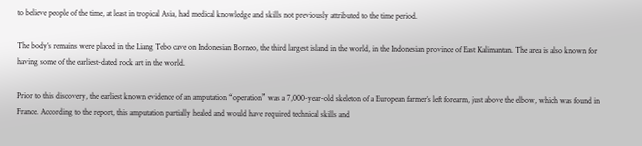to believe people of the time, at least in tropical Asia, had medical knowledge and skills not previously attributed to the time period.

The body’s remains were placed in the Liang Tebo cave on Indonesian Borneo, the third largest island in the world, in the Indonesian province of East Kalimantan. The area is also known for having some of the earliest-dated rock art in the world.

Prior to this discovery, the earliest known evidence of an amputation “operation” was a 7,000-year-old skeleton of a European farmer’s left forearm, just above the elbow, which was found in France. According to the report, this amputation partially healed and would have required technical skills and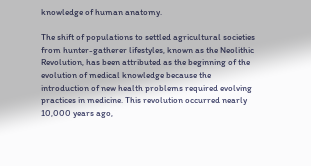knowledge of human anatomy.

The shift of populations to settled agricultural societies from hunter-gatherer lifestyles, known as the Neolithic Revolution, has been attributed as the beginning of the evolution of medical knowledge because the introduction of new health problems required evolving practices in medicine. This revolution occurred nearly 10,000 years ago,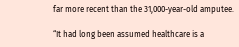far more recent than the 31,000-year-old amputee.

“It had long been assumed healthcare is a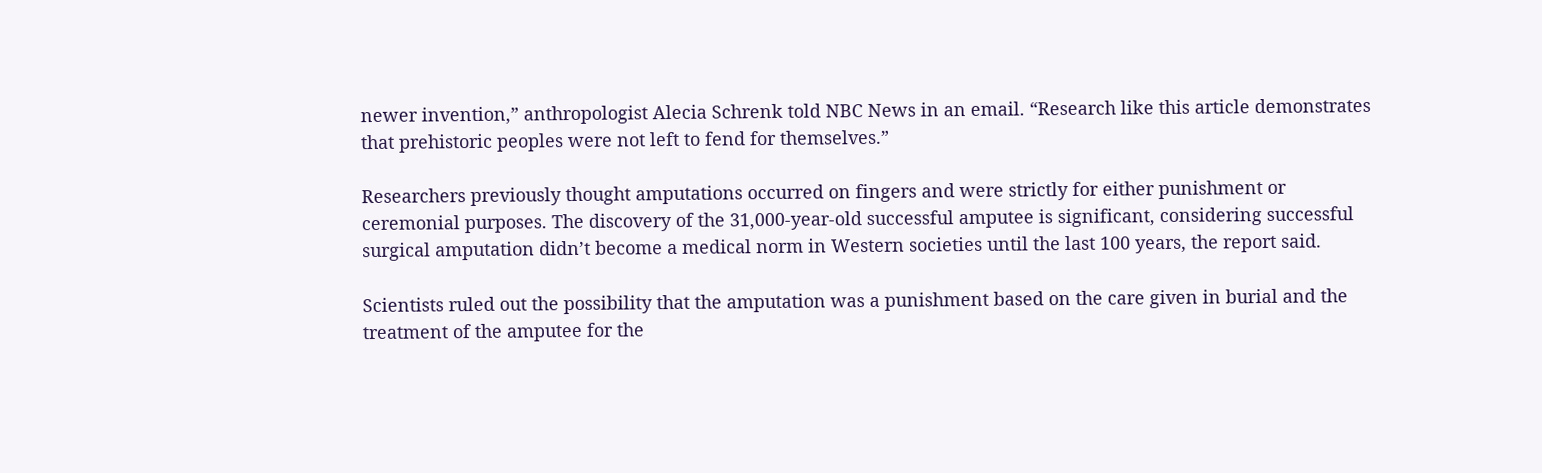newer invention,” anthropologist Alecia Schrenk told NBC News in an email. “Research like this article demonstrates that prehistoric peoples were not left to fend for themselves.”

Researchers previously thought amputations occurred on fingers and were strictly for either punishment or ceremonial purposes. The discovery of the 31,000-year-old successful amputee is significant, considering successful surgical amputation didn’t become a medical norm in Western societies until the last 100 years, the report said.

Scientists ruled out the possibility that the amputation was a punishment based on the care given in burial and the treatment of the amputee for the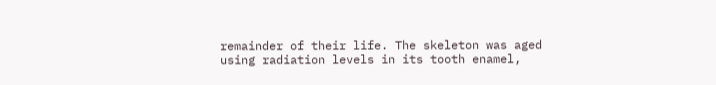remainder of their life. The skeleton was aged using radiation levels in its tooth enamel,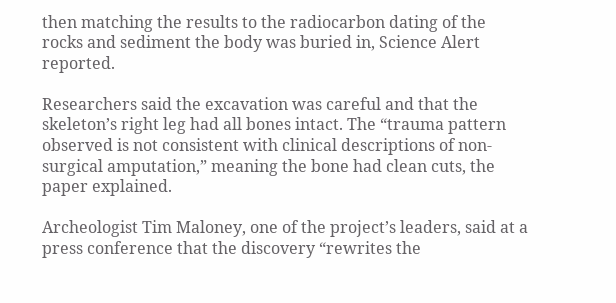then matching the results to the radiocarbon dating of the rocks and sediment the body was buried in, Science Alert reported.

Researchers said the excavation was careful and that the skeleton’s right leg had all bones intact. The “trauma pattern observed is not consistent with clinical descriptions of non-surgical amputation,” meaning the bone had clean cuts, the paper explained.

Archeologist Tim Maloney, one of the project’s leaders, said at a press conference that the discovery “rewrites the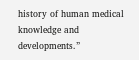history of human medical knowledge and developments.”